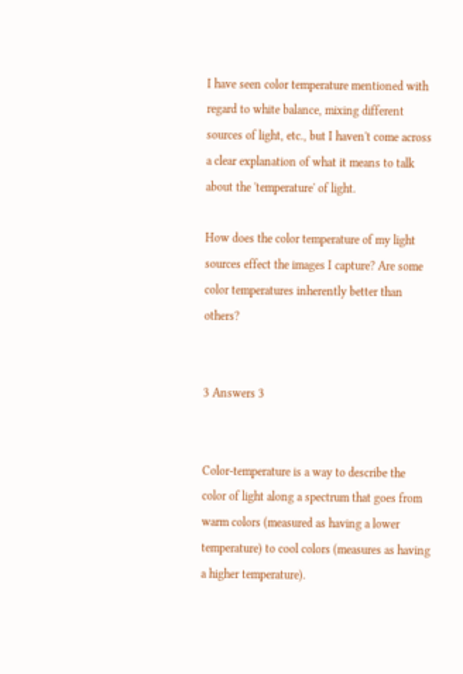I have seen color temperature mentioned with regard to white balance, mixing different sources of light, etc., but I haven't come across a clear explanation of what it means to talk about the 'temperature' of light.

How does the color temperature of my light sources effect the images I capture? Are some color temperatures inherently better than others?


3 Answers 3


Color-temperature is a way to describe the color of light along a spectrum that goes from warm colors (measured as having a lower temperature) to cool colors (measures as having a higher temperature).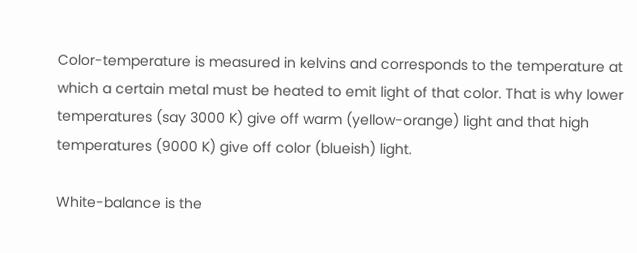Color-temperature is measured in kelvins and corresponds to the temperature at which a certain metal must be heated to emit light of that color. That is why lower temperatures (say 3000 K) give off warm (yellow-orange) light and that high temperatures (9000 K) give off color (blueish) light.

White-balance is the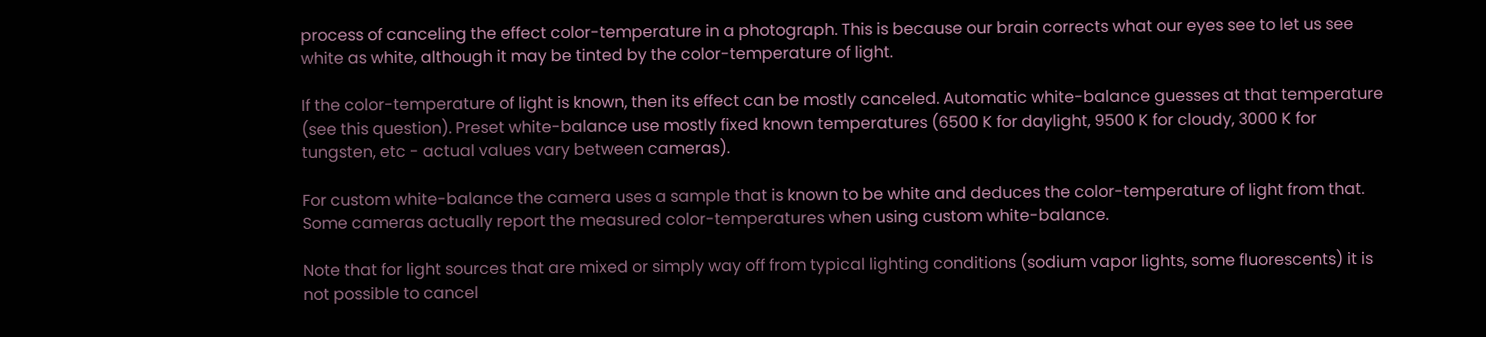process of canceling the effect color-temperature in a photograph. This is because our brain corrects what our eyes see to let us see white as white, although it may be tinted by the color-temperature of light.

If the color-temperature of light is known, then its effect can be mostly canceled. Automatic white-balance guesses at that temperature (see this question). Preset white-balance use mostly fixed known temperatures (6500 K for daylight, 9500 K for cloudy, 3000 K for tungsten, etc - actual values vary between cameras).

For custom white-balance the camera uses a sample that is known to be white and deduces the color-temperature of light from that. Some cameras actually report the measured color-temperatures when using custom white-balance.

Note that for light sources that are mixed or simply way off from typical lighting conditions (sodium vapor lights, some fluorescents) it is not possible to cancel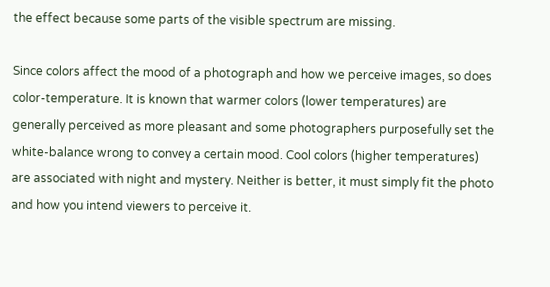the effect because some parts of the visible spectrum are missing.

Since colors affect the mood of a photograph and how we perceive images, so does color-temperature. It is known that warmer colors (lower temperatures) are generally perceived as more pleasant and some photographers purposefully set the white-balance wrong to convey a certain mood. Cool colors (higher temperatures) are associated with night and mystery. Neither is better, it must simply fit the photo and how you intend viewers to perceive it.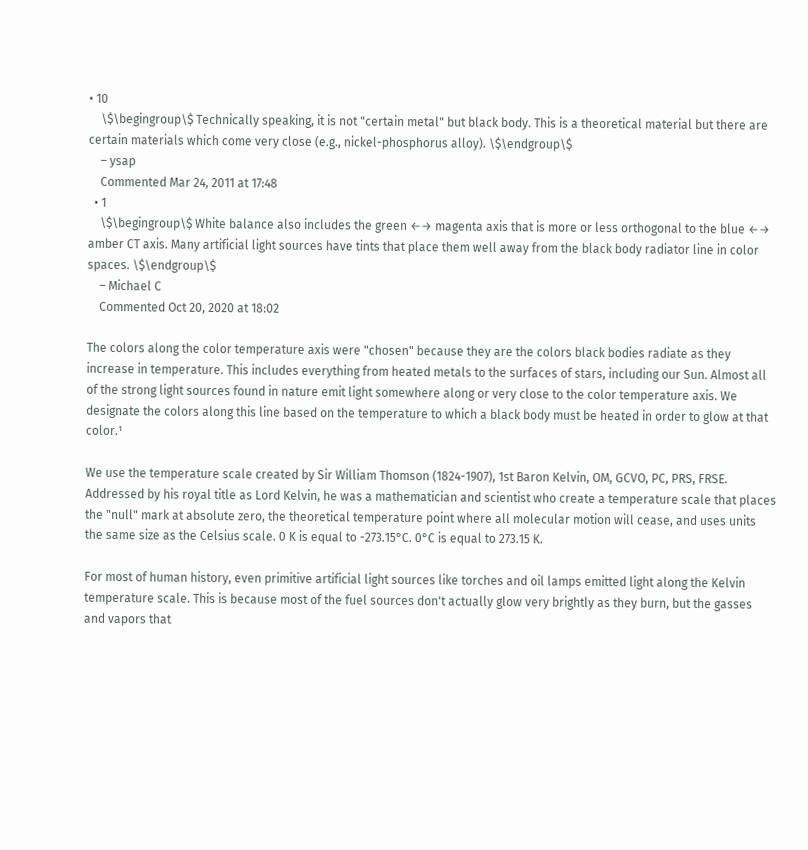• 10
    \$\begingroup\$ Technically speaking, it is not "certain metal" but black body. This is a theoretical material but there are certain materials which come very close (e.g., nickel-phosphorus alloy). \$\endgroup\$
    – ysap
    Commented Mar 24, 2011 at 17:48
  • 1
    \$\begingroup\$ White balance also includes the green ←→ magenta axis that is more or less orthogonal to the blue ←→ amber CT axis. Many artificial light sources have tints that place them well away from the black body radiator line in color spaces. \$\endgroup\$
    – Michael C
    Commented Oct 20, 2020 at 18:02

The colors along the color temperature axis were "chosen" because they are the colors black bodies radiate as they increase in temperature. This includes everything from heated metals to the surfaces of stars, including our Sun. Almost all of the strong light sources found in nature emit light somewhere along or very close to the color temperature axis. We designate the colors along this line based on the temperature to which a black body must be heated in order to glow at that color.¹

We use the temperature scale created by Sir William Thomson (1824-1907), 1st Baron Kelvin, OM, GCVO, PC, PRS, FRSE. Addressed by his royal title as Lord Kelvin, he was a mathematician and scientist who create a temperature scale that places the "null" mark at absolute zero, the theoretical temperature point where all molecular motion will cease, and uses units the same size as the Celsius scale. 0 K is equal to -273.15°C. 0°C is equal to 273.15 K.

For most of human history, even primitive artificial light sources like torches and oil lamps emitted light along the Kelvin temperature scale. This is because most of the fuel sources don't actually glow very brightly as they burn, but the gasses and vapors that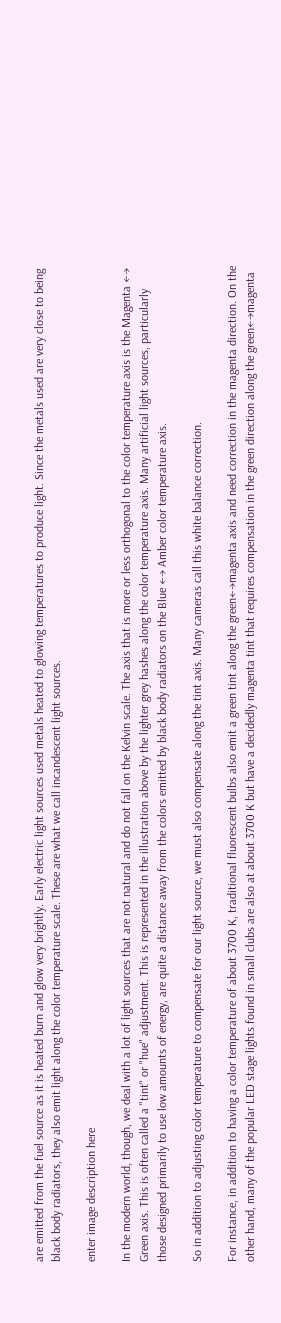are emitted from the fuel source as it is heated burn and glow very brightly. Early electric light sources used metals heated to glowing temperatures to produce light. Since the metals used are very close to being black body radiators, they also emit light along the color temperature scale. These are what we call incandescent light sources.

enter image description here

In the modern world, though, we deal with a lot of light sources that are not natural and do not fall on the Kelvin scale. The axis that is more or less orthogonal to the color temperature axis is the Magenta ←→ Green axis. This is often called a "tint" or "hue" adjustment. This is represented in the illustration above by the lighter grey hashes along the color temperature axis. Many artificial light sources, particularly those designed primarily to use low amounts of energy, are quite a distance away from the colors emitted by black body radiators on the Blue ←→ Amber color temperature axis.

So in addition to adjusting color temperature to compensate for our light source, we must also compensate along the tint axis. Many cameras call this white balance correction.

For instance, in addition to having a color temperature of about 3700 K, traditional fluorescent bulbs also emit a green tint along the green←→magenta axis and need correction in the magenta direction. On the other hand, many of the popular LED stage lights found in small clubs are also at about 3700 K but have a decidedly magenta tint that requires compensation in the green direction along the green←→magenta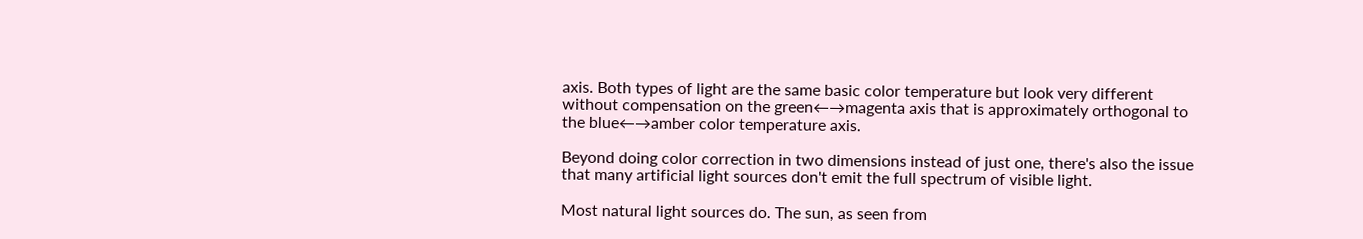axis. Both types of light are the same basic color temperature but look very different without compensation on the green←→magenta axis that is approximately orthogonal to the blue←→amber color temperature axis.

Beyond doing color correction in two dimensions instead of just one, there's also the issue that many artificial light sources don't emit the full spectrum of visible light.

Most natural light sources do. The sun, as seen from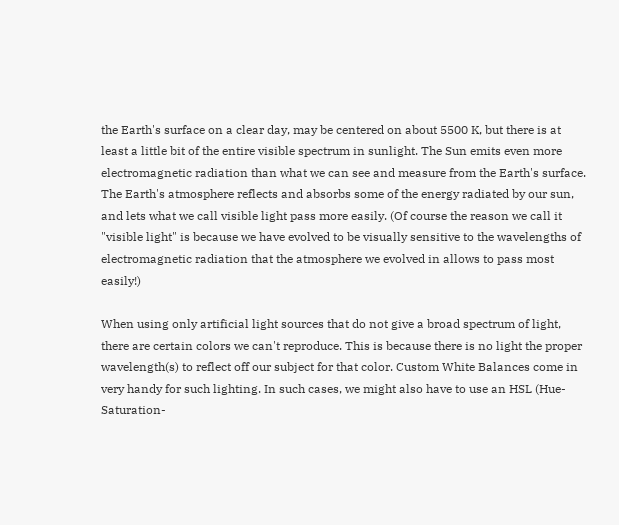the Earth's surface on a clear day, may be centered on about 5500 K, but there is at least a little bit of the entire visible spectrum in sunlight. The Sun emits even more electromagnetic radiation than what we can see and measure from the Earth's surface. The Earth's atmosphere reflects and absorbs some of the energy radiated by our sun, and lets what we call visible light pass more easily. (Of course the reason we call it "visible light" is because we have evolved to be visually sensitive to the wavelengths of electromagnetic radiation that the atmosphere we evolved in allows to pass most easily!)

When using only artificial light sources that do not give a broad spectrum of light, there are certain colors we can't reproduce. This is because there is no light the proper wavelength(s) to reflect off our subject for that color. Custom White Balances come in very handy for such lighting. In such cases, we might also have to use an HSL (Hue-Saturation-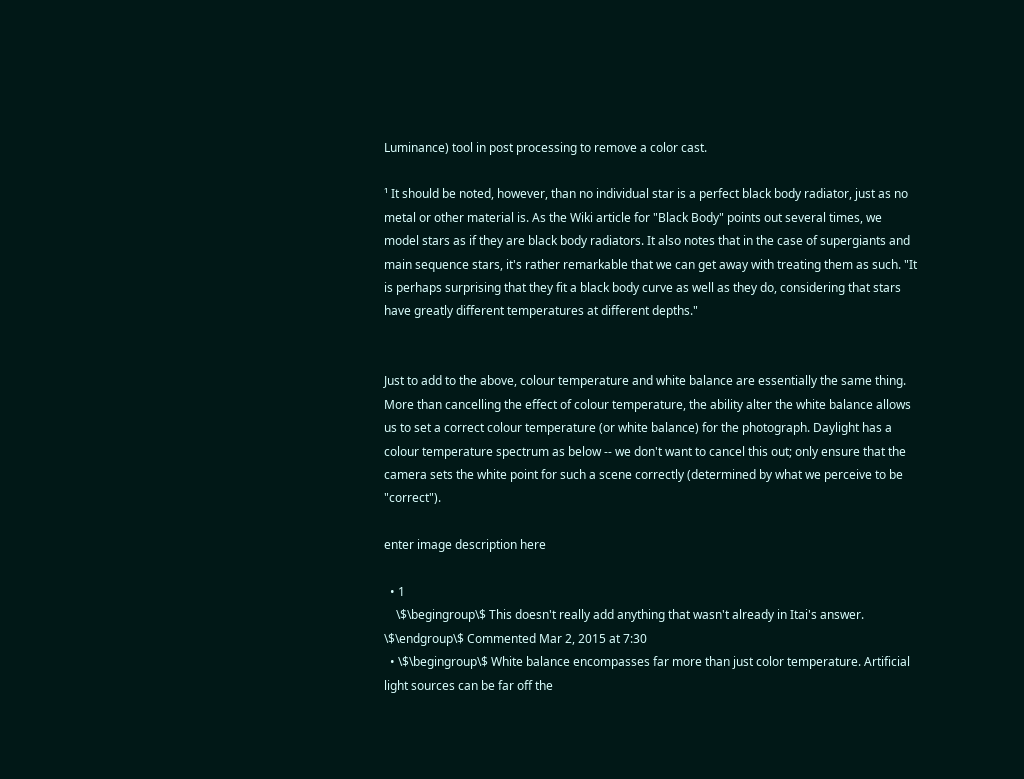Luminance) tool in post processing to remove a color cast.

¹ It should be noted, however, than no individual star is a perfect black body radiator, just as no metal or other material is. As the Wiki article for "Black Body" points out several times, we model stars as if they are black body radiators. It also notes that in the case of supergiants and main sequence stars, it's rather remarkable that we can get away with treating them as such. "It is perhaps surprising that they fit a black body curve as well as they do, considering that stars have greatly different temperatures at different depths."


Just to add to the above, colour temperature and white balance are essentially the same thing. More than cancelling the effect of colour temperature, the ability alter the white balance allows us to set a correct colour temperature (or white balance) for the photograph. Daylight has a colour temperature spectrum as below -- we don't want to cancel this out; only ensure that the camera sets the white point for such a scene correctly (determined by what we perceive to be "correct").

enter image description here

  • 1
    \$\begingroup\$ This doesn't really add anything that wasn't already in Itai's answer. \$\endgroup\$ Commented Mar 2, 2015 at 7:30
  • \$\begingroup\$ White balance encompasses far more than just color temperature. Artificial light sources can be far off the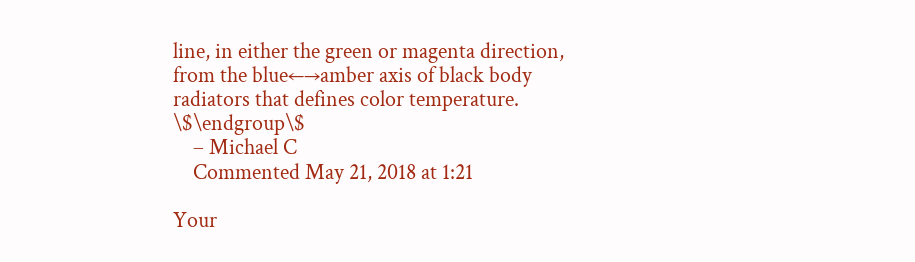line, in either the green or magenta direction, from the blue←→amber axis of black body radiators that defines color temperature. \$\endgroup\$
    – Michael C
    Commented May 21, 2018 at 1:21

Your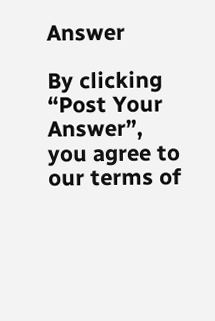Answer

By clicking “Post Your Answer”, you agree to our terms of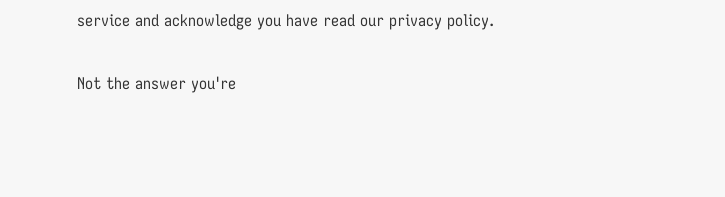service and acknowledge you have read our privacy policy.

Not the answer you're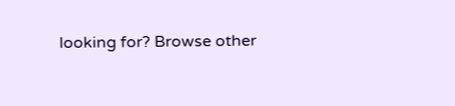looking for? Browse other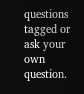questions tagged or ask your own question.